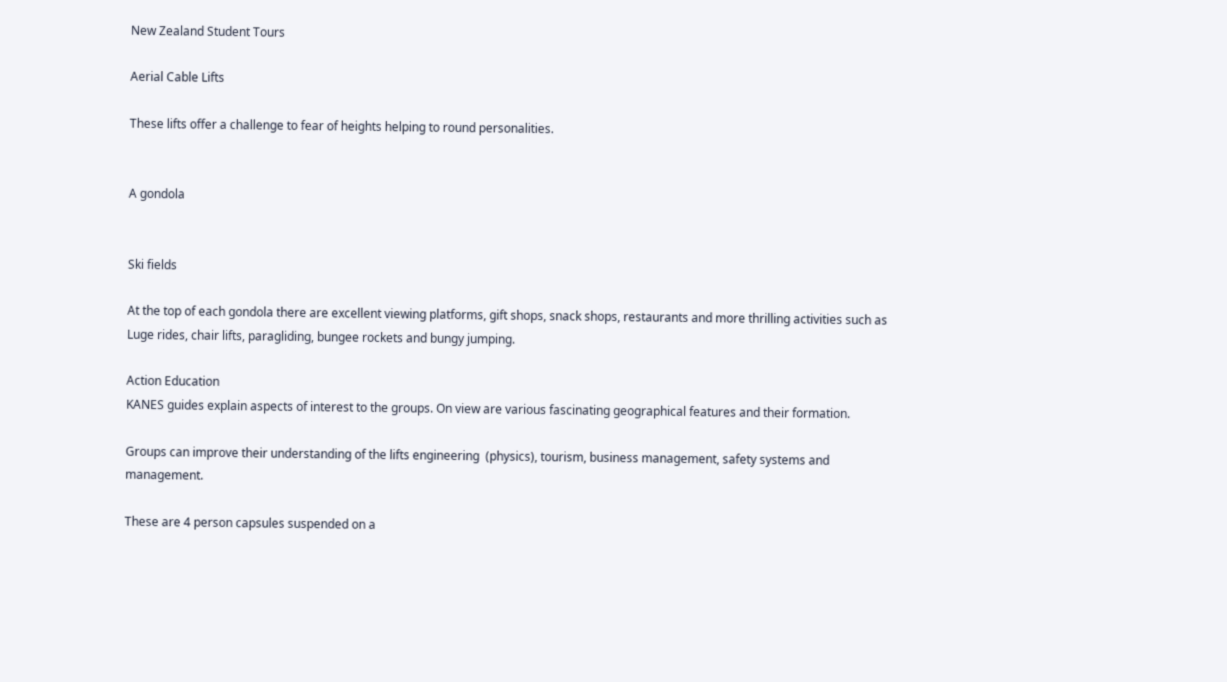New Zealand Student Tours

Aerial Cable Lifts

These lifts offer a challenge to fear of heights helping to round personalities.


A gondola


Ski fields

At the top of each gondola there are excellent viewing platforms, gift shops, snack shops, restaurants and more thrilling activities such as Luge rides, chair lifts, paragliding, bungee rockets and bungy jumping.

Action Education
KANES guides explain aspects of interest to the groups. On view are various fascinating geographical features and their formation.

Groups can improve their understanding of the lifts engineering  (physics), tourism, business management, safety systems and management.

These are 4 person capsules suspended on a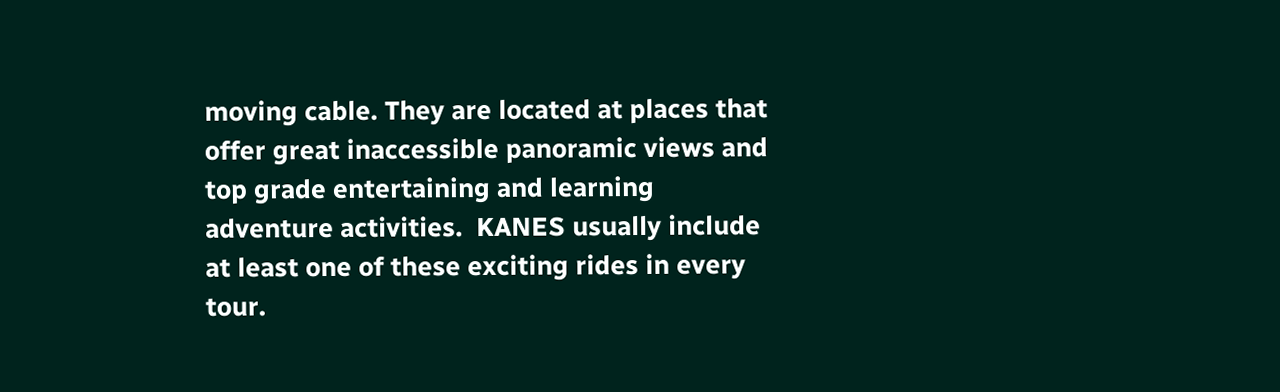moving cable. They are located at places that offer great inaccessible panoramic views and top grade entertaining and learning adventure activities.  KANES usually include at least one of these exciting rides in every tour.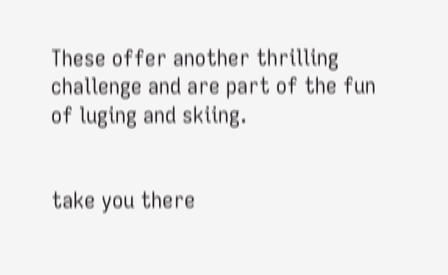These offer another thrilling challenge and are part of the fun of luging and skiing.


take you there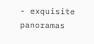- exquisite panoramas